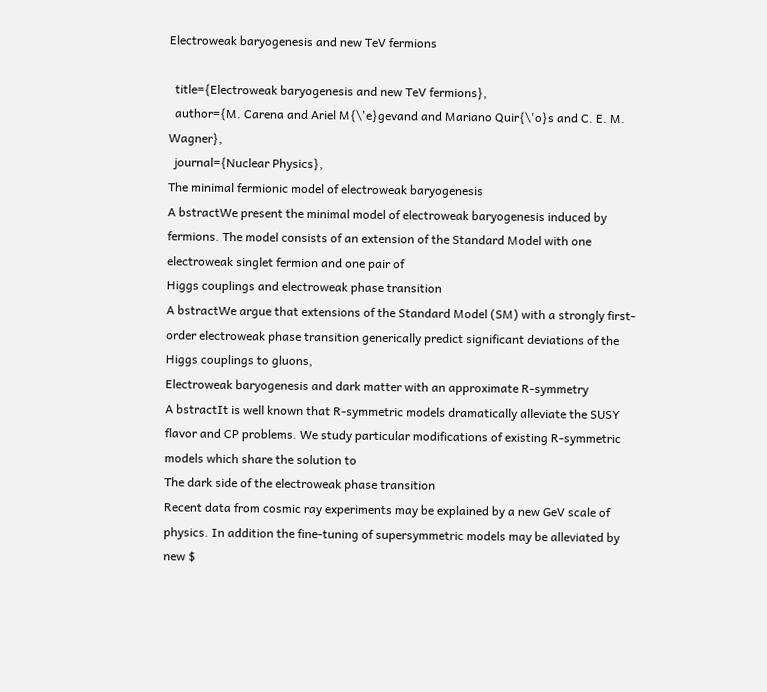Electroweak baryogenesis and new TeV fermions

  title={Electroweak baryogenesis and new TeV fermions},
  author={M. Carena and Ariel M{\'e}gevand and Mariano Quir{\'o}s and C. E. M. Wagner},
  journal={Nuclear Physics},
The minimal fermionic model of electroweak baryogenesis
A bstractWe present the minimal model of electroweak baryogenesis induced by fermions. The model consists of an extension of the Standard Model with one electroweak singlet fermion and one pair of
Higgs couplings and electroweak phase transition
A bstractWe argue that extensions of the Standard Model (SM) with a strongly first-order electroweak phase transition generically predict significant deviations of the Higgs couplings to gluons,
Electroweak baryogenesis and dark matter with an approximate R-symmetry
A bstractIt is well known that R-symmetric models dramatically alleviate the SUSY flavor and CP problems. We study particular modifications of existing R-symmetric models which share the solution to
The dark side of the electroweak phase transition
Recent data from cosmic ray experiments may be explained by a new GeV scale of physics. In addition the fine-tuning of supersymmetric models may be alleviated by new $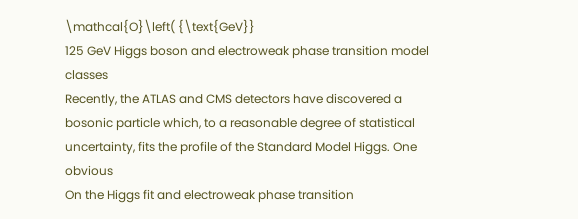\mathcal{O}\left( {\text{GeV}}
125 GeV Higgs boson and electroweak phase transition model classes
Recently, the ATLAS and CMS detectors have discovered a bosonic particle which, to a reasonable degree of statistical uncertainty, fits the profile of the Standard Model Higgs. One obvious
On the Higgs fit and electroweak phase transition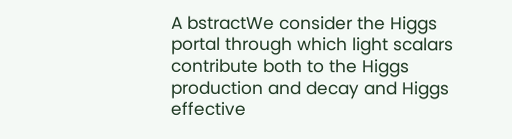A bstractWe consider the Higgs portal through which light scalars contribute both to the Higgs production and decay and Higgs effective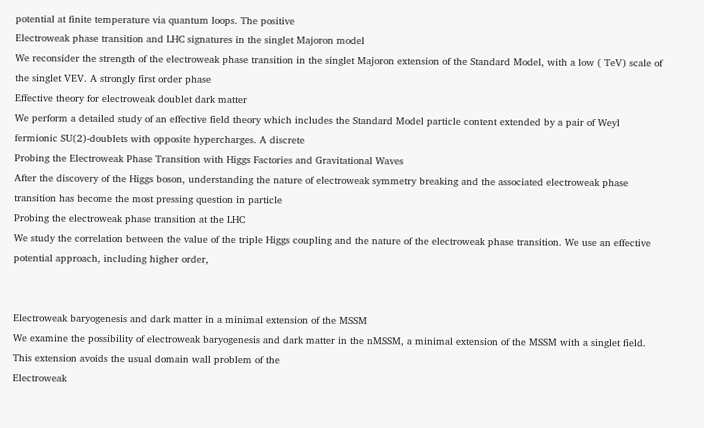potential at finite temperature via quantum loops. The positive
Electroweak phase transition and LHC signatures in the singlet Majoron model
We reconsider the strength of the electroweak phase transition in the singlet Majoron extension of the Standard Model, with a low ( TeV) scale of the singlet VEV. A strongly first order phase
Effective theory for electroweak doublet dark matter
We perform a detailed study of an effective field theory which includes the Standard Model particle content extended by a pair of Weyl fermionic SU(2)-doublets with opposite hypercharges. A discrete
Probing the Electroweak Phase Transition with Higgs Factories and Gravitational Waves
After the discovery of the Higgs boson, understanding the nature of electroweak symmetry breaking and the associated electroweak phase transition has become the most pressing question in particle
Probing the electroweak phase transition at the LHC
We study the correlation between the value of the triple Higgs coupling and the nature of the electroweak phase transition. We use an effective potential approach, including higher order,


Electroweak baryogenesis and dark matter in a minimal extension of the MSSM
We examine the possibility of electroweak baryogenesis and dark matter in the nMSSM, a minimal extension of the MSSM with a singlet field. This extension avoids the usual domain wall problem of the
Electroweak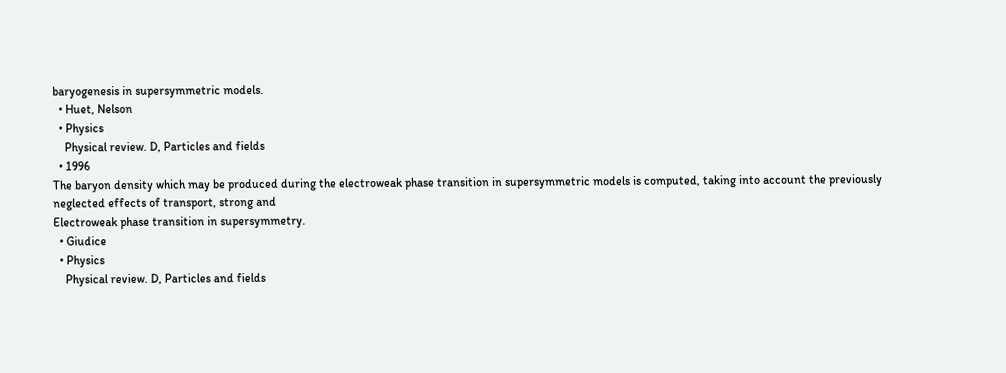baryogenesis in supersymmetric models.
  • Huet, Nelson
  • Physics
    Physical review. D, Particles and fields
  • 1996
The baryon density which may be produced during the electroweak phase transition in supersymmetric models is computed, taking into account the previously neglected effects of transport, strong and
Electroweak phase transition in supersymmetry.
  • Giudice
  • Physics
    Physical review. D, Particles and fields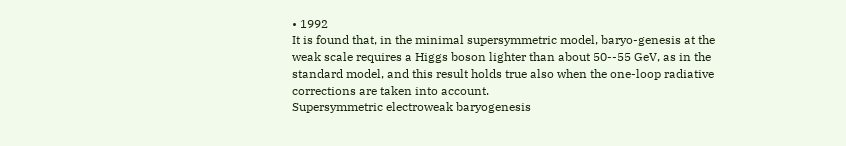• 1992
It is found that, in the minimal supersymmetric model, baryo-genesis at the weak scale requires a Higgs boson lighter than about 50--55 GeV, as in the standard model, and this result holds true also when the one-loop radiative corrections are taken into account.
Supersymmetric electroweak baryogenesis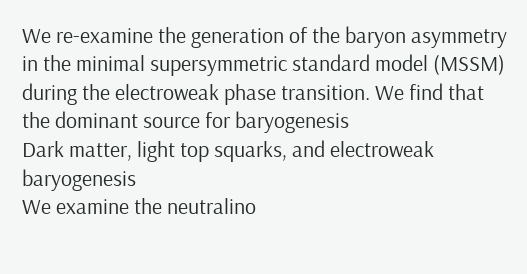We re-examine the generation of the baryon asymmetry in the minimal supersymmetric standard model (MSSM) during the electroweak phase transition. We find that the dominant source for baryogenesis
Dark matter, light top squarks, and electroweak baryogenesis
We examine the neutralino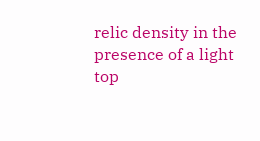relic density in the presence of a light top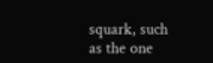squark, such as the one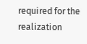required for the realization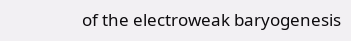of the electroweak baryogenesis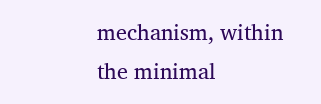mechanism, within the minimal